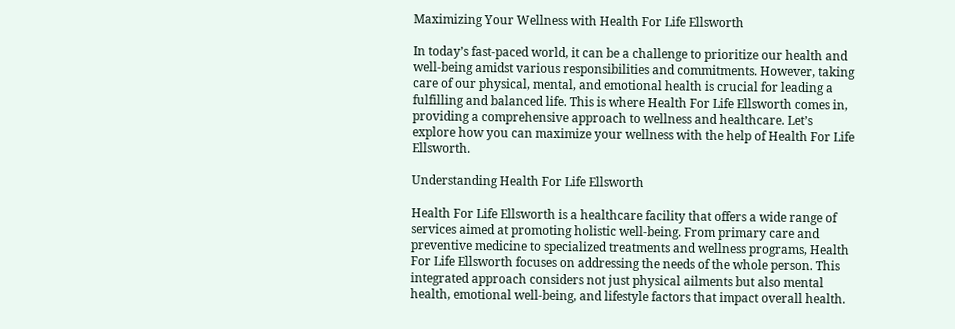Maximizing Your Wellness with Health For Life Ellsworth

In today’s fast-paced world, it can be a challenge to prioritize our health and well-being amidst various responsibilities and commitments. However, taking care of our physical, mental, and emotional health is crucial for leading a fulfilling and balanced life. This is where Health For Life Ellsworth comes in, providing a comprehensive approach to wellness and healthcare. Let’s explore how you can maximize your wellness with the help of Health For Life Ellsworth.

Understanding Health For Life Ellsworth

Health For Life Ellsworth is a healthcare facility that offers a wide range of services aimed at promoting holistic well-being. From primary care and preventive medicine to specialized treatments and wellness programs, Health For Life Ellsworth focuses on addressing the needs of the whole person. This integrated approach considers not just physical ailments but also mental health, emotional well-being, and lifestyle factors that impact overall health.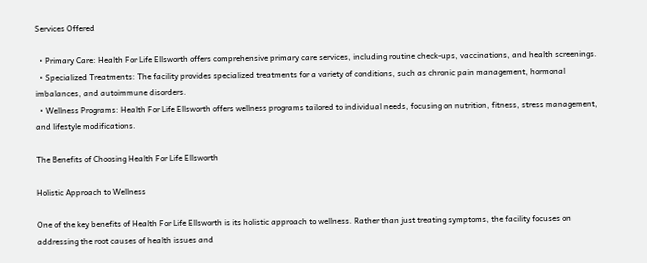Services Offered

  • Primary Care: Health For Life Ellsworth offers comprehensive primary care services, including routine check-ups, vaccinations, and health screenings.
  • Specialized Treatments: The facility provides specialized treatments for a variety of conditions, such as chronic pain management, hormonal imbalances, and autoimmune disorders.
  • Wellness Programs: Health For Life Ellsworth offers wellness programs tailored to individual needs, focusing on nutrition, fitness, stress management, and lifestyle modifications.

The Benefits of Choosing Health For Life Ellsworth

Holistic Approach to Wellness

One of the key benefits of Health For Life Ellsworth is its holistic approach to wellness. Rather than just treating symptoms, the facility focuses on addressing the root causes of health issues and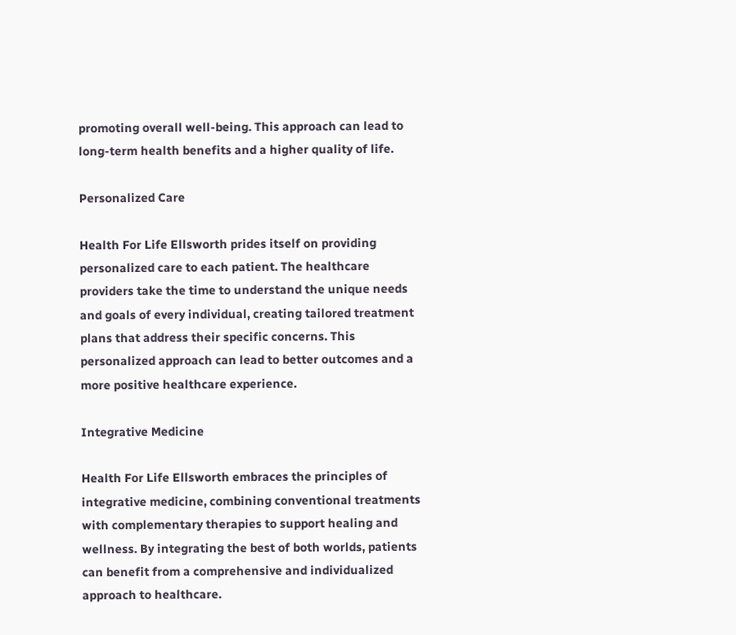promoting overall well-being. This approach can lead to long-term health benefits and a higher quality of life.

Personalized Care

Health For Life Ellsworth prides itself on providing personalized care to each patient. The healthcare providers take the time to understand the unique needs and goals of every individual, creating tailored treatment plans that address their specific concerns. This personalized approach can lead to better outcomes and a more positive healthcare experience.

Integrative Medicine

Health For Life Ellsworth embraces the principles of integrative medicine, combining conventional treatments with complementary therapies to support healing and wellness. By integrating the best of both worlds, patients can benefit from a comprehensive and individualized approach to healthcare.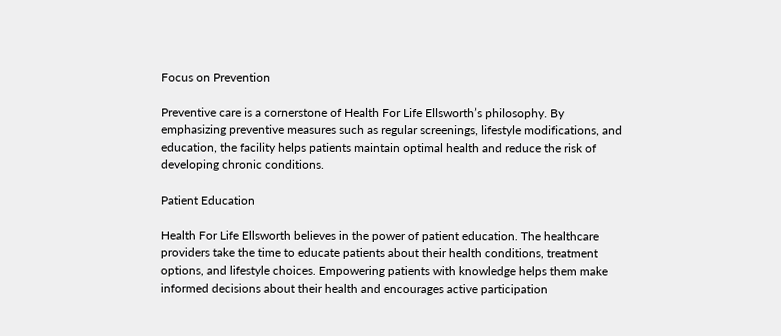Focus on Prevention

Preventive care is a cornerstone of Health For Life Ellsworth’s philosophy. By emphasizing preventive measures such as regular screenings, lifestyle modifications, and education, the facility helps patients maintain optimal health and reduce the risk of developing chronic conditions.

Patient Education

Health For Life Ellsworth believes in the power of patient education. The healthcare providers take the time to educate patients about their health conditions, treatment options, and lifestyle choices. Empowering patients with knowledge helps them make informed decisions about their health and encourages active participation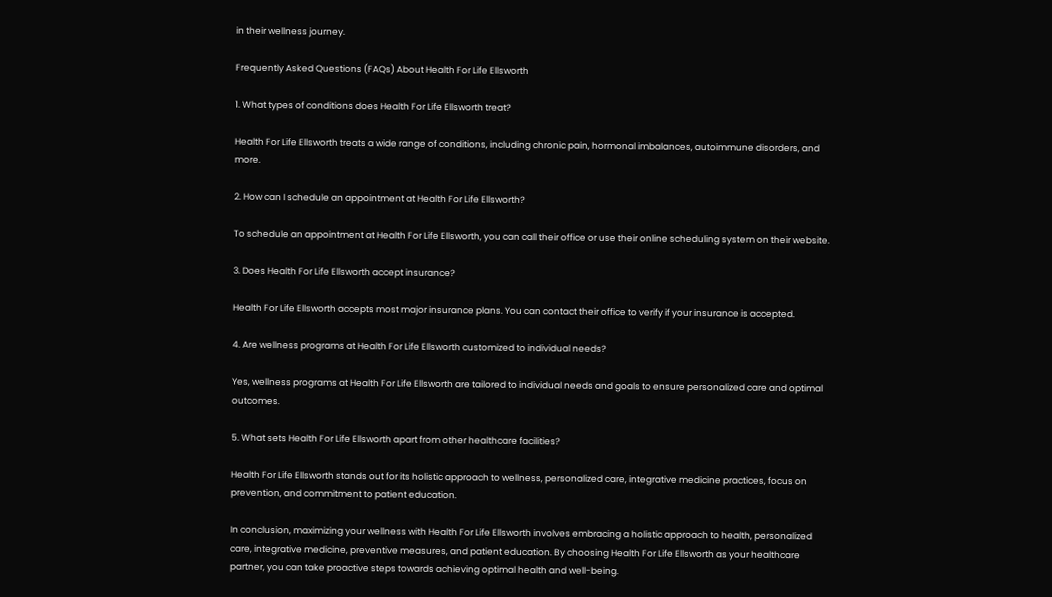in their wellness journey.

Frequently Asked Questions (FAQs) About Health For Life Ellsworth

1. What types of conditions does Health For Life Ellsworth treat?

Health For Life Ellsworth treats a wide range of conditions, including chronic pain, hormonal imbalances, autoimmune disorders, and more.

2. How can I schedule an appointment at Health For Life Ellsworth?

To schedule an appointment at Health For Life Ellsworth, you can call their office or use their online scheduling system on their website.

3. Does Health For Life Ellsworth accept insurance?

Health For Life Ellsworth accepts most major insurance plans. You can contact their office to verify if your insurance is accepted.

4. Are wellness programs at Health For Life Ellsworth customized to individual needs?

Yes, wellness programs at Health For Life Ellsworth are tailored to individual needs and goals to ensure personalized care and optimal outcomes.

5. What sets Health For Life Ellsworth apart from other healthcare facilities?

Health For Life Ellsworth stands out for its holistic approach to wellness, personalized care, integrative medicine practices, focus on prevention, and commitment to patient education.

In conclusion, maximizing your wellness with Health For Life Ellsworth involves embracing a holistic approach to health, personalized care, integrative medicine, preventive measures, and patient education. By choosing Health For Life Ellsworth as your healthcare partner, you can take proactive steps towards achieving optimal health and well-being.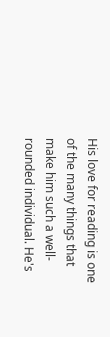His love for reading is one of the many things that make him such a well-rounded individual. He's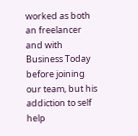worked as both an freelancer and with Business Today before joining our team, but his addiction to self help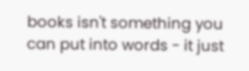books isn't something you can put into words - it just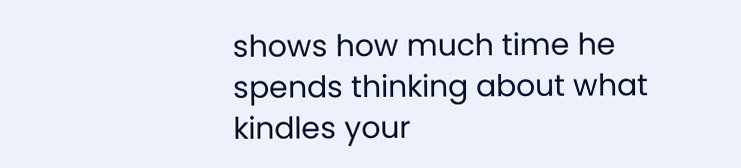shows how much time he spends thinking about what kindles your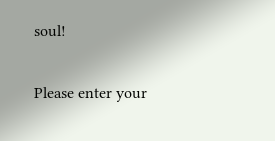soul!


Please enter your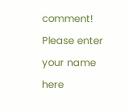comment!
Please enter your name here